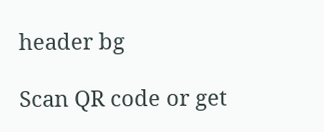header bg

Scan QR code or get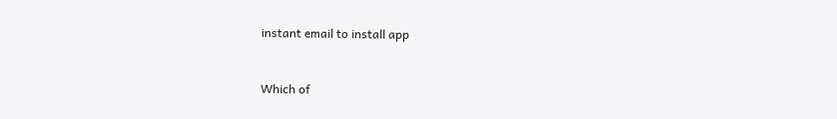instant email to install app


Which of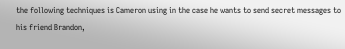the following techniques is Cameron using in the case he wants to send secret messages to his friend Brandon,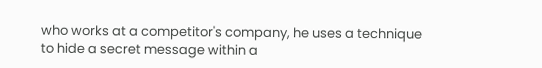who works at a competitor's company, he uses a technique to hide a secret message within a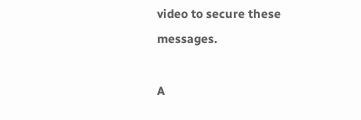video to secure these messages.

A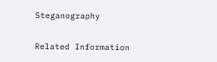Steganography

Related Information